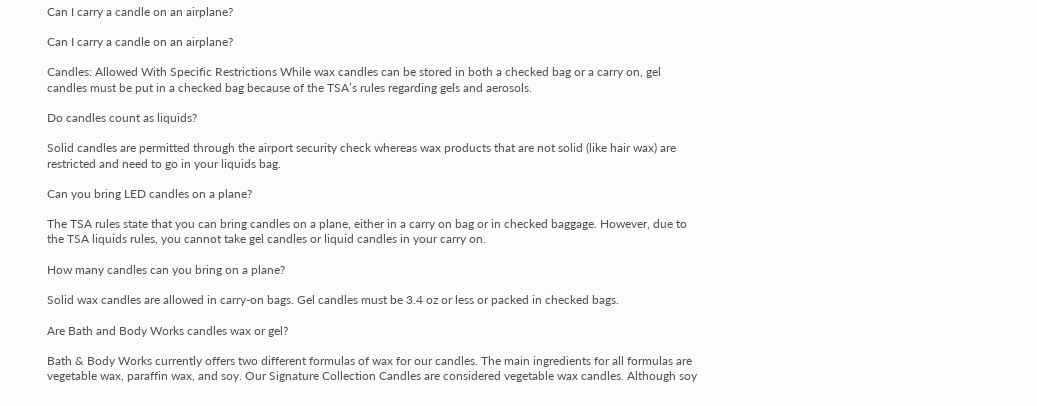Can I carry a candle on an airplane?

Can I carry a candle on an airplane?

Candles: Allowed With Specific Restrictions While wax candles can be stored in both a checked bag or a carry on, gel candles must be put in a checked bag because of the TSA’s rules regarding gels and aerosols.

Do candles count as liquids?

Solid candles are permitted through the airport security check whereas wax products that are not solid (like hair wax) are restricted and need to go in your liquids bag.

Can you bring LED candles on a plane?

The TSA rules state that you can bring candles on a plane, either in a carry on bag or in checked baggage. However, due to the TSA liquids rules, you cannot take gel candles or liquid candles in your carry on.

How many candles can you bring on a plane?

Solid wax candles are allowed in carry-on bags. Gel candles must be 3.4 oz or less or packed in checked bags.

Are Bath and Body Works candles wax or gel?

Bath & Body Works currently offers two different formulas of wax for our candles. The main ingredients for all formulas are vegetable wax, paraffin wax, and soy. Our Signature Collection Candles are considered vegetable wax candles. Although soy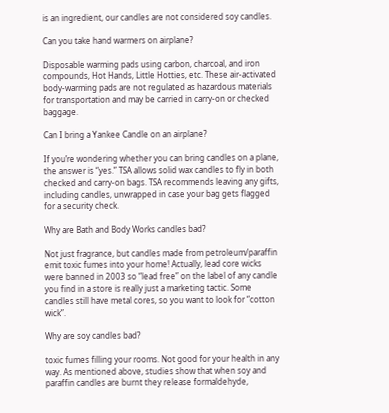is an ingredient, our candles are not considered soy candles.

Can you take hand warmers on airplane?

Disposable warming pads using carbon, charcoal, and iron compounds, Hot Hands, Little Hotties, etc. These air-activated body-warming pads are not regulated as hazardous materials for transportation and may be carried in carry-on or checked baggage.

Can I bring a Yankee Candle on an airplane?

If you’re wondering whether you can bring candles on a plane, the answer is “yes.” TSA allows solid wax candles to fly in both checked and carry-on bags. TSA recommends leaving any gifts, including candles, unwrapped in case your bag gets flagged for a security check.

Why are Bath and Body Works candles bad?

Not just fragrance, but candles made from petroleum/paraffin emit toxic fumes into your home! Actually, lead core wicks were banned in 2003 so “lead free” on the label of any candle you find in a store is really just a marketing tactic. Some candles still have metal cores, so you want to look for “cotton wick”.

Why are soy candles bad?

toxic fumes filling your rooms. Not good for your health in any way. As mentioned above, studies show that when soy and paraffin candles are burnt they release formaldehyde,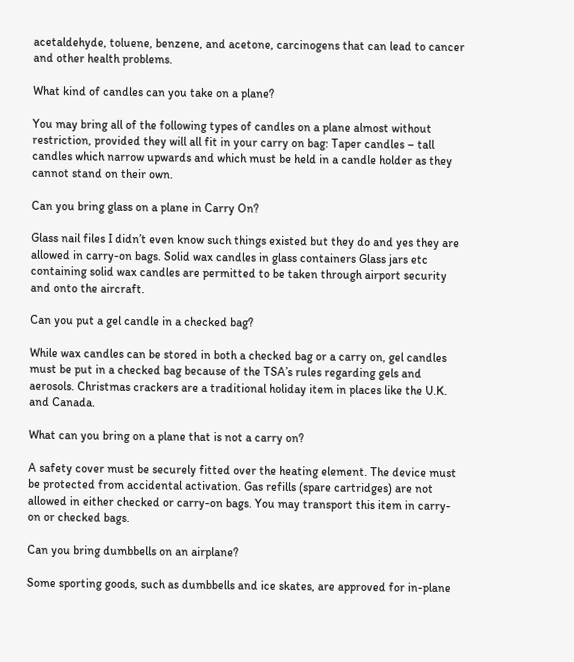acetaldehyde, toluene, benzene, and acetone, carcinogens that can lead to cancer and other health problems.

What kind of candles can you take on a plane?

You may bring all of the following types of candles on a plane almost without restriction, provided they will all fit in your carry on bag: Taper candles – tall candles which narrow upwards and which must be held in a candle holder as they cannot stand on their own.

Can you bring glass on a plane in Carry On?

Glass nail files I didn’t even know such things existed but they do and yes they are allowed in carry-on bags. Solid wax candles in glass containers Glass jars etc containing solid wax candles are permitted to be taken through airport security and onto the aircraft.

Can you put a gel candle in a checked bag?

While wax candles can be stored in both a checked bag or a carry on, gel candles must be put in a checked bag because of the TSA’s rules regarding gels and aerosols. Christmas crackers are a traditional holiday item in places like the U.K. and Canada.

What can you bring on a plane that is not a carry on?

A safety cover must be securely fitted over the heating element. The device must be protected from accidental activation. Gas refills (spare cartridges) are not allowed in either checked or carry-on bags. You may transport this item in carry-on or checked bags.

Can you bring dumbbells on an airplane?

Some sporting goods, such as dumbbells and ice skates, are approved for in-plane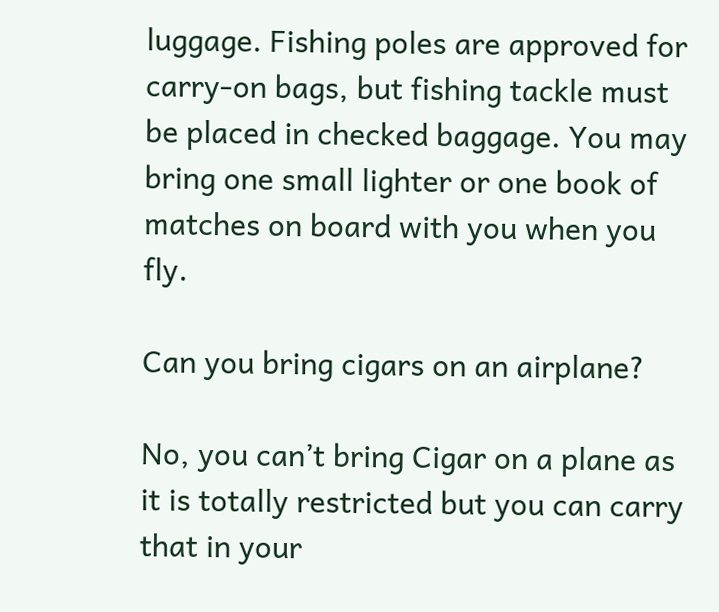luggage. Fishing poles are approved for carry-on bags, but fishing tackle must be placed in checked baggage. You may bring one small lighter or one book of matches on board with you when you fly.

Can you bring cigars on an airplane?

No, you can’t bring Cigar on a plane as it is totally restricted but you can carry that in your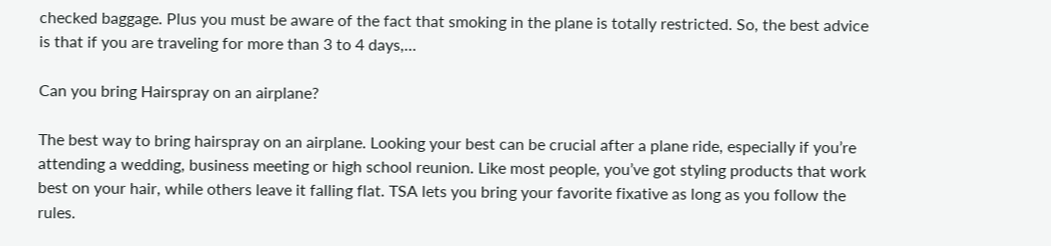checked baggage. Plus you must be aware of the fact that smoking in the plane is totally restricted. So, the best advice is that if you are traveling for more than 3 to 4 days,…

Can you bring Hairspray on an airplane?

The best way to bring hairspray on an airplane. Looking your best can be crucial after a plane ride, especially if you’re attending a wedding, business meeting or high school reunion. Like most people, you’ve got styling products that work best on your hair, while others leave it falling flat. TSA lets you bring your favorite fixative as long as you follow the rules.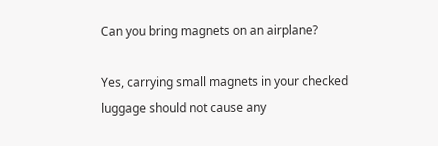Can you bring magnets on an airplane?

Yes, carrying small magnets in your checked luggage should not cause any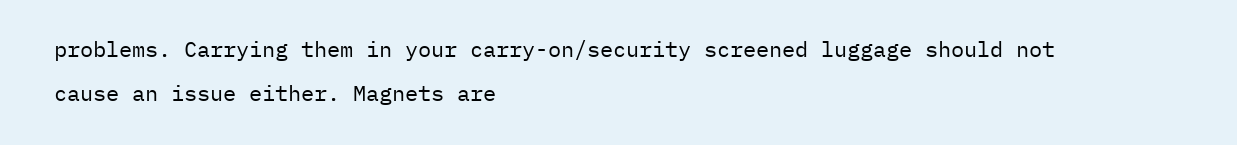problems. Carrying them in your carry-on/security screened luggage should not cause an issue either. Magnets are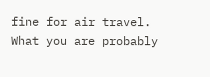fine for air travel. What you are probably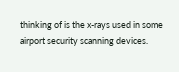thinking of is the x-rays used in some airport security scanning devices.